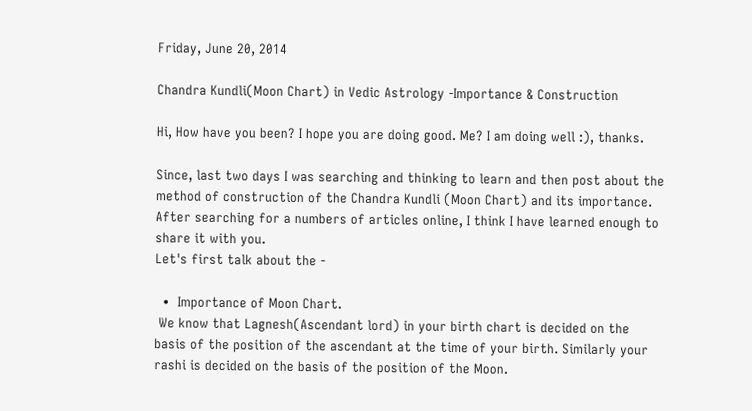Friday, June 20, 2014

Chandra Kundli(Moon Chart) in Vedic Astrology -Importance & Construction

Hi, How have you been? I hope you are doing good. Me? I am doing well :), thanks.

Since, last two days I was searching and thinking to learn and then post about the method of construction of the Chandra Kundli (Moon Chart) and its importance. After searching for a numbers of articles online, I think I have learned enough to share it with you.
Let's first talk about the -

  •  Importance of Moon Chart.
 We know that Lagnesh(Ascendant lord) in your birth chart is decided on the basis of the position of the ascendant at the time of your birth. Similarly your rashi is decided on the basis of the position of the Moon.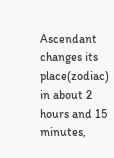Ascendant changes its place(zodiac) in about 2 hours and 15 minutes,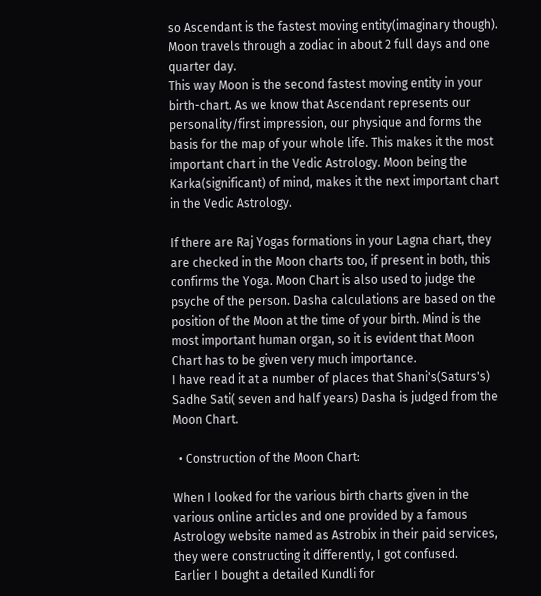so Ascendant is the fastest moving entity(imaginary though). Moon travels through a zodiac in about 2 full days and one quarter day.
This way Moon is the second fastest moving entity in your birth-chart. As we know that Ascendant represents our personality/first impression, our physique and forms the basis for the map of your whole life. This makes it the most important chart in the Vedic Astrology. Moon being the Karka(significant) of mind, makes it the next important chart in the Vedic Astrology.

If there are Raj Yogas formations in your Lagna chart, they are checked in the Moon charts too, if present in both, this confirms the Yoga. Moon Chart is also used to judge the psyche of the person. Dasha calculations are based on the position of the Moon at the time of your birth. Mind is the most important human organ, so it is evident that Moon Chart has to be given very much importance.
I have read it at a number of places that Shani's(Saturs's) Sadhe Sati( seven and half years) Dasha is judged from the Moon Chart.

  • Construction of the Moon Chart:

When I looked for the various birth charts given in the various online articles and one provided by a famous Astrology website named as Astrobix in their paid services, they were constructing it differently, I got confused.
Earlier I bought a detailed Kundli for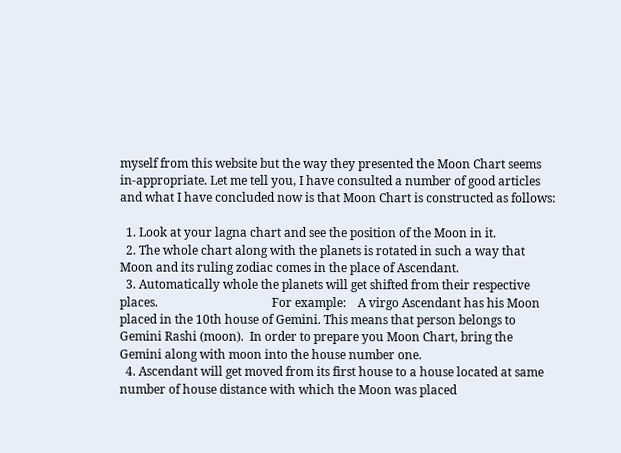myself from this website but the way they presented the Moon Chart seems in-appropriate. Let me tell you, I have consulted a number of good articles and what I have concluded now is that Moon Chart is constructed as follows:

  1. Look at your lagna chart and see the position of the Moon in it.
  2. The whole chart along with the planets is rotated in such a way that Moon and its ruling zodiac comes in the place of Ascendant.
  3. Automatically whole the planets will get shifted from their respective places.                                      For example:    A virgo Ascendant has his Moon placed in the 10th house of Gemini. This means that person belongs to Gemini Rashi (moon).  In order to prepare you Moon Chart, bring the Gemini along with moon into the house number one.
  4. Ascendant will get moved from its first house to a house located at same number of house distance with which the Moon was placed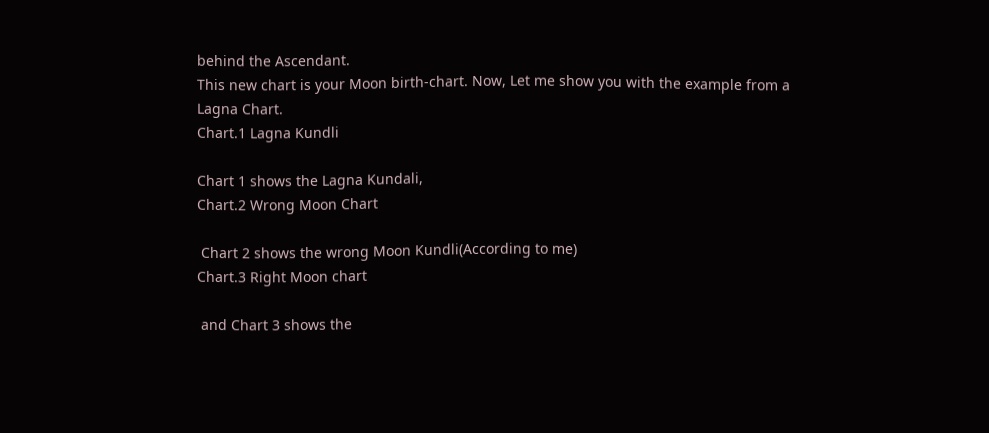behind the Ascendant.
This new chart is your Moon birth-chart. Now, Let me show you with the example from a Lagna Chart.
Chart.1 Lagna Kundli

Chart 1 shows the Lagna Kundali,
Chart.2 Wrong Moon Chart

 Chart 2 shows the wrong Moon Kundli(According to me)
Chart.3 Right Moon chart

 and Chart 3 shows the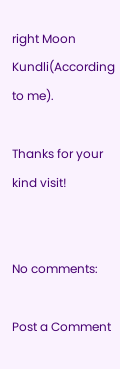right Moon Kundli(According to me).

Thanks for your kind visit!


No comments:

Post a Comment